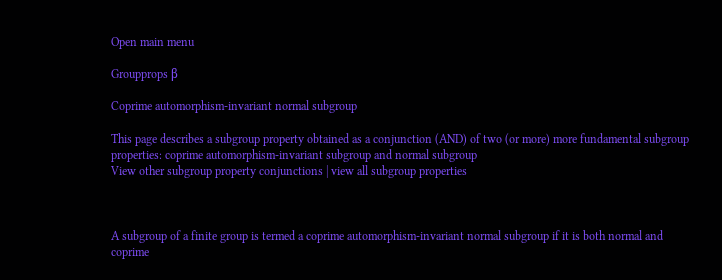Open main menu

Groupprops β

Coprime automorphism-invariant normal subgroup

This page describes a subgroup property obtained as a conjunction (AND) of two (or more) more fundamental subgroup properties: coprime automorphism-invariant subgroup and normal subgroup
View other subgroup property conjunctions | view all subgroup properties



A subgroup of a finite group is termed a coprime automorphism-invariant normal subgroup if it is both normal and coprime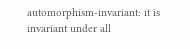automorphism-invariant: it is invariant under all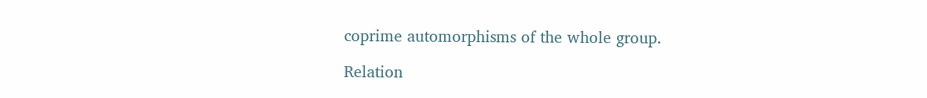coprime automorphisms of the whole group.

Relation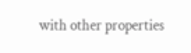with other properties